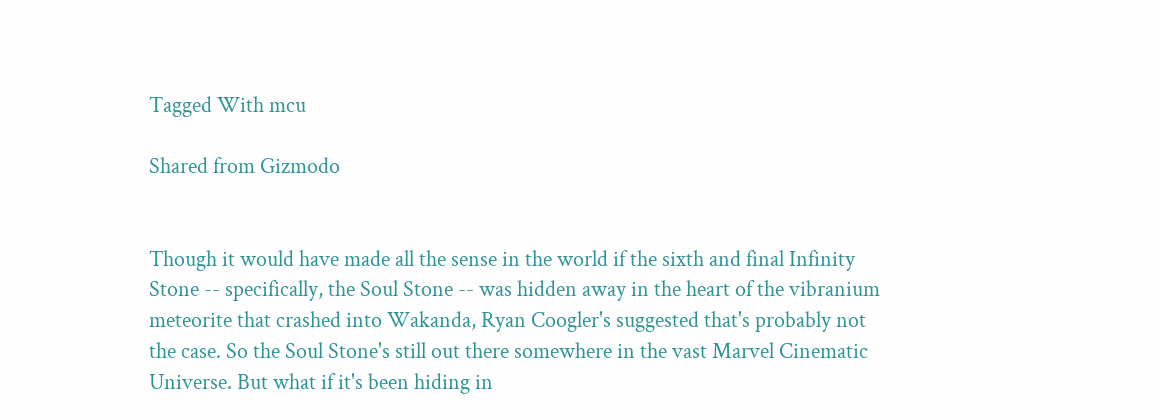Tagged With mcu

Shared from Gizmodo


Though it would have made all the sense in the world if the sixth and final Infinity Stone -- specifically, the Soul Stone -- was hidden away in the heart of the vibranium meteorite that crashed into Wakanda, Ryan Coogler's suggested that's probably not the case. So the Soul Stone's still out there somewhere in the vast Marvel Cinematic Universe. But what if it's been hiding in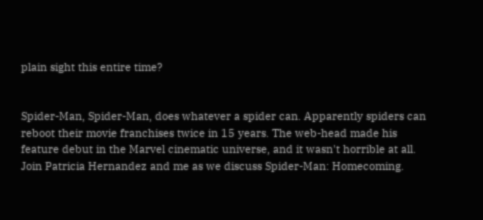plain sight this entire time?


Spider-Man, Spider-Man, does whatever a spider can. Apparently spiders can reboot their movie franchises twice in 15 years. The web-head made his feature debut in the Marvel cinematic universe, and it wasn't horrible at all. Join Patricia Hernandez and me as we discuss Spider-Man: Homecoming.